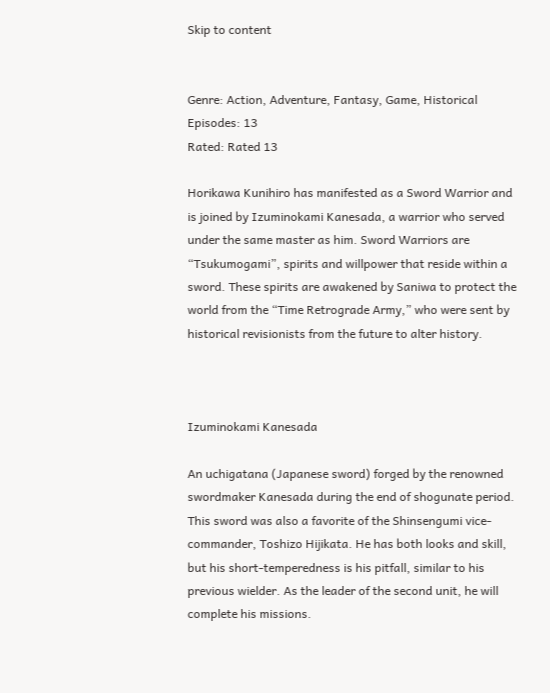Skip to content


Genre: Action, Adventure, Fantasy, Game, Historical
Episodes: 13
Rated: Rated 13

Horikawa Kunihiro has manifested as a Sword Warrior and is joined by Izuminokami Kanesada, a warrior who served under the same master as him. Sword Warriors are “Tsukumogami”, spirits and willpower that reside within a sword. These spirits are awakened by Saniwa to protect the world from the “Time Retrograde Army,” who were sent by historical revisionists from the future to alter history.



Izuminokami Kanesada

An uchigatana (Japanese sword) forged by the renowned swordmaker Kanesada during the end of shogunate period. This sword was also a favorite of the Shinsengumi vice-commander, Toshizo Hijikata. He has both looks and skill, but his short-temperedness is his pitfall, similar to his previous wielder. As the leader of the second unit, he will complete his missions.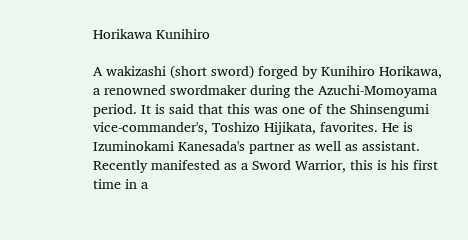Horikawa Kunihiro

A wakizashi (short sword) forged by Kunihiro Horikawa, a renowned swordmaker during the Azuchi-Momoyama period. It is said that this was one of the Shinsengumi vice-commander's, Toshizo Hijikata, favorites. He is Izuminokami Kanesada's partner as well as assistant. Recently manifested as a Sword Warrior, this is his first time in a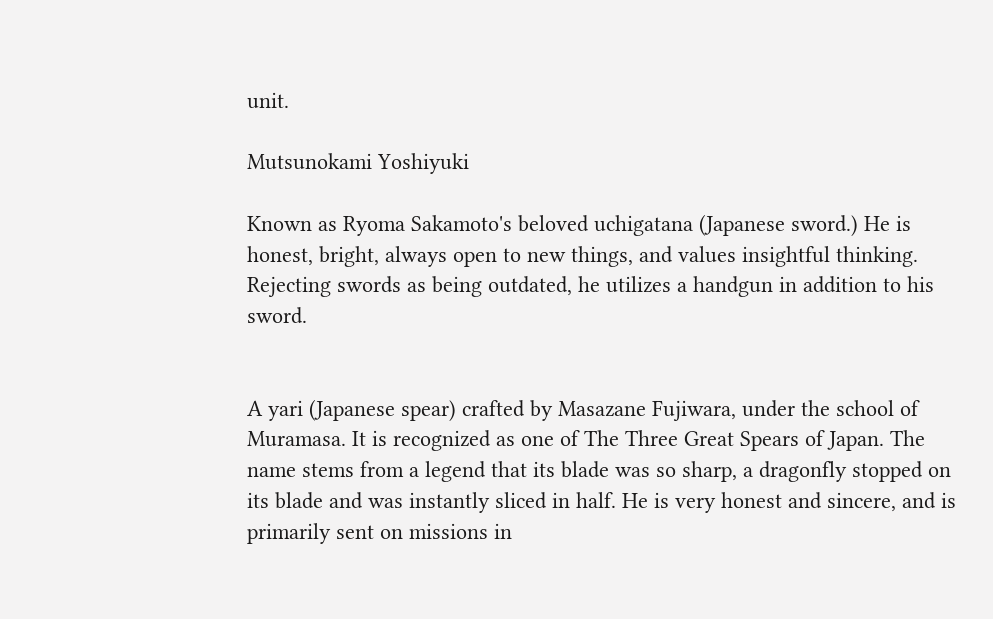unit.

Mutsunokami Yoshiyuki

Known as Ryoma Sakamoto's beloved uchigatana (Japanese sword.) He is honest, bright, always open to new things, and values insightful thinking. Rejecting swords as being outdated, he utilizes a handgun in addition to his sword.


A yari (Japanese spear) crafted by Masazane Fujiwara, under the school of Muramasa. It is recognized as one of The Three Great Spears of Japan. The name stems from a legend that its blade was so sharp, a dragonfly stopped on its blade and was instantly sliced in half. He is very honest and sincere, and is primarily sent on missions in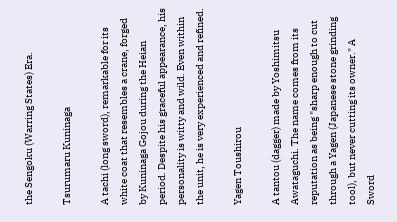the Sengoku (Warring States) Era.

Tsurumaru Kuninaga

A tachi (long sword), remarkable for its white coat that resembles a crane, forged by Kuninaga Gojou during the Heian period. Despite his graceful appearance, his personality is witty and wild. Even within the unit, he is very experienced and refined.

Yagen Toushirou

A tantou (dagger) made by Yoshimitsu Awataguchi. The name comes from its reputation as being "sharp enough to cut through a Yagen (Japanese stone grinding tool), but never cutting its owner." A Sword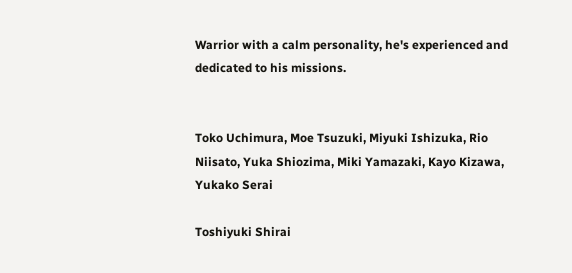Warrior with a calm personality, he's experienced and dedicated to his missions.


Toko Uchimura, Moe Tsuzuki, Miyuki Ishizuka, Rio Niisato, Yuka Shiozima, Miki Yamazaki, Kayo Kizawa, Yukako Serai

Toshiyuki Shirai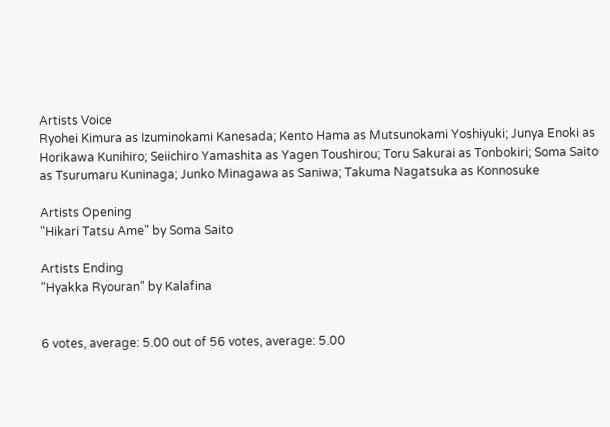Artists Voice
Ryohei Kimura as Izuminokami Kanesada; Kento Hama as Mutsunokami Yoshiyuki; Junya Enoki as Horikawa Kunihiro; Seiichiro Yamashita as Yagen Toushirou; Toru Sakurai as Tonbokiri; Soma Saito as Tsurumaru Kuninaga; Junko Minagawa as Saniwa; Takuma Nagatsuka as Konnosuke

Artists Opening
"Hikari Tatsu Ame" by Soma Saito

Artists Ending
"Hyakka Ryouran" by Kalafina


6 votes, average: 5.00 out of 56 votes, average: 5.00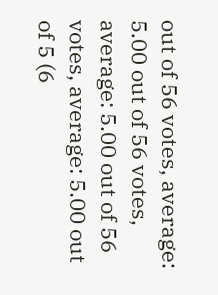out of 56 votes, average: 5.00 out of 56 votes, average: 5.00 out of 56 votes, average: 5.00 out of 5 (6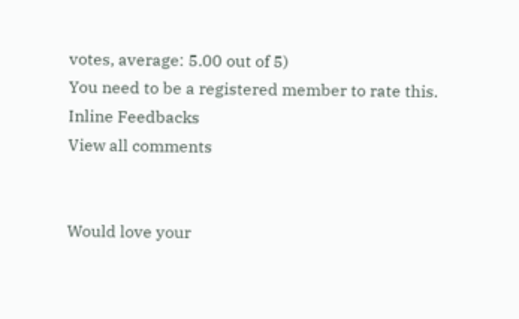votes, average: 5.00 out of 5)
You need to be a registered member to rate this.
Inline Feedbacks
View all comments


Would love your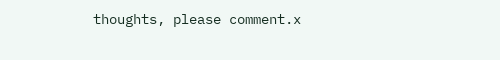thoughts, please comment.x